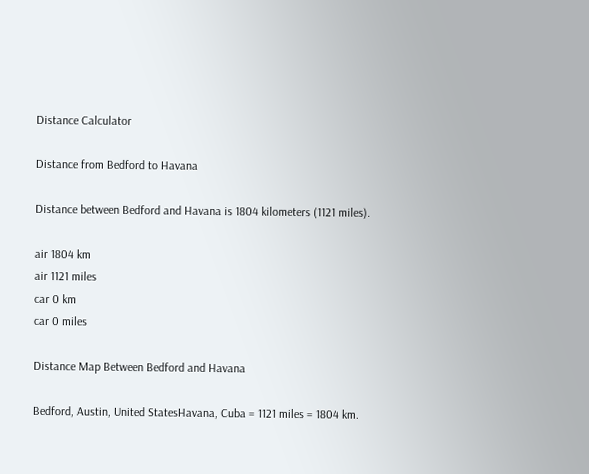Distance Calculator

Distance from Bedford to Havana

Distance between Bedford and Havana is 1804 kilometers (1121 miles).

air 1804 km
air 1121 miles
car 0 km
car 0 miles

Distance Map Between Bedford and Havana

Bedford, Austin, United StatesHavana, Cuba = 1121 miles = 1804 km.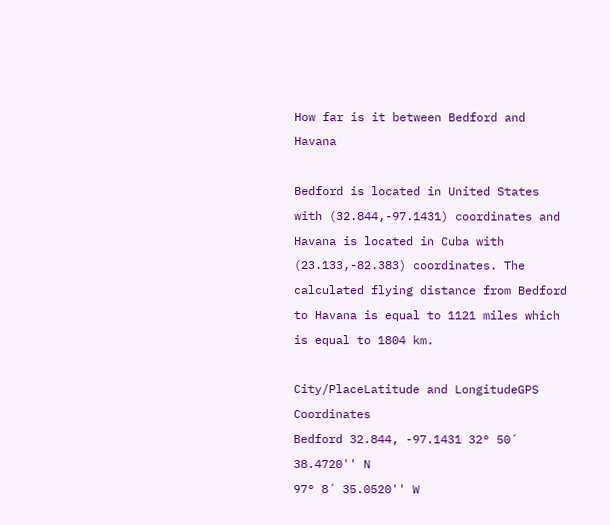How far is it between Bedford and Havana

Bedford is located in United States with (32.844,-97.1431) coordinates and Havana is located in Cuba with (23.133,-82.383) coordinates. The calculated flying distance from Bedford to Havana is equal to 1121 miles which is equal to 1804 km.

City/PlaceLatitude and LongitudeGPS Coordinates
Bedford 32.844, -97.1431 32° 50´ 38.4720'' N
97° 8´ 35.0520'' W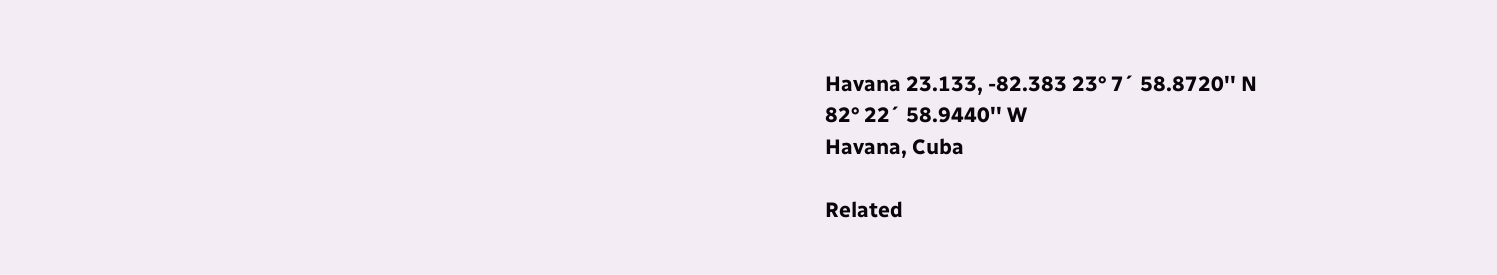Havana 23.133, -82.383 23° 7´ 58.8720'' N
82° 22´ 58.9440'' W
Havana, Cuba

Related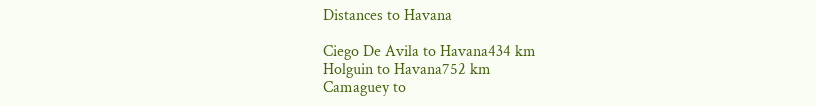Distances to Havana

Ciego De Avila to Havana434 km
Holguin to Havana752 km
Camaguey to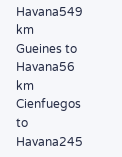Havana549 km
Gueines to Havana56 km
Cienfuegos to Havana245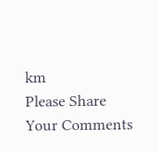km
Please Share Your Comments